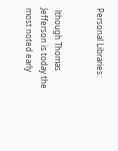Personal Libraries:


 lthough Thomas Jefferson is today the most noted early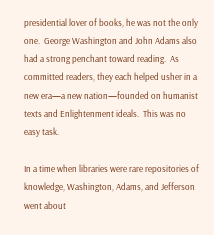presidential lover of books, he was not the only one.  George Washington and John Adams also had a strong penchant toward reading.  As committed readers, they each helped usher in a new era—a new nation—founded on humanist texts and Enlightenment ideals.  This was no easy task.

In a time when libraries were rare repositories of knowledge, Washington, Adams, and Jefferson went about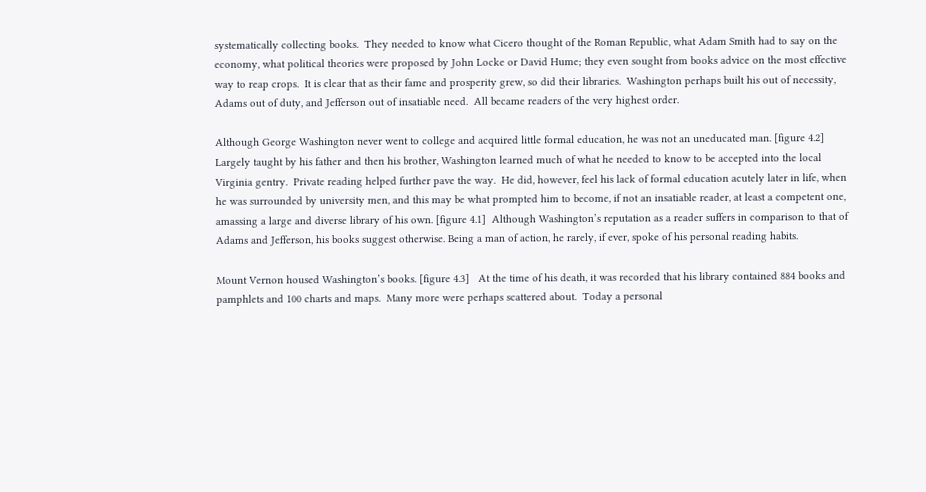systematically collecting books.  They needed to know what Cicero thought of the Roman Republic, what Adam Smith had to say on the economy, what political theories were proposed by John Locke or David Hume; they even sought from books advice on the most effective way to reap crops.  It is clear that as their fame and prosperity grew, so did their libraries.  Washington perhaps built his out of necessity, Adams out of duty, and Jefferson out of insatiable need.  All became readers of the very highest order.

Although George Washington never went to college and acquired little formal education, he was not an uneducated man. [figure 4.2]  Largely taught by his father and then his brother, Washington learned much of what he needed to know to be accepted into the local Virginia gentry.  Private reading helped further pave the way.  He did, however, feel his lack of formal education acutely later in life, when he was surrounded by university men, and this may be what prompted him to become, if not an insatiable reader, at least a competent one, amassing a large and diverse library of his own. [figure 4.1]  Although Washington’s reputation as a reader suffers in comparison to that of Adams and Jefferson, his books suggest otherwise. Being a man of action, he rarely, if ever, spoke of his personal reading habits.

Mount Vernon housed Washington’s books. [figure 4.3]   At the time of his death, it was recorded that his library contained 884 books and pamphlets and 100 charts and maps.  Many more were perhaps scattered about.  Today a personal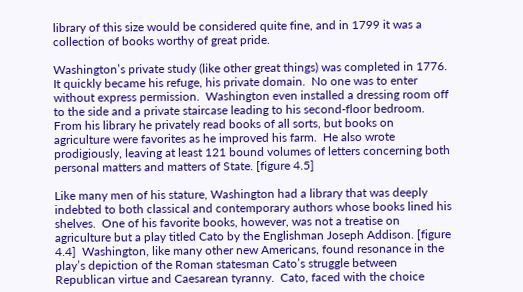library of this size would be considered quite fine, and in 1799 it was a collection of books worthy of great pride.

Washington’s private study (like other great things) was completed in 1776.  It quickly became his refuge, his private domain.  No one was to enter without express permission.  Washington even installed a dressing room off to the side and a private staircase leading to his second-floor bedroom.  From his library he privately read books of all sorts, but books on agriculture were favorites as he improved his farm.  He also wrote prodigiously, leaving at least 121 bound volumes of letters concerning both personal matters and matters of State. [figure 4.5]

Like many men of his stature, Washington had a library that was deeply indebted to both classical and contemporary authors whose books lined his shelves.  One of his favorite books, however, was not a treatise on agriculture but a play titled Cato by the Englishman Joseph Addison. [figure 4.4]  Washington, like many other new Americans, found resonance in the play’s depiction of the Roman statesman Cato’s struggle between Republican virtue and Caesarean tyranny.  Cato, faced with the choice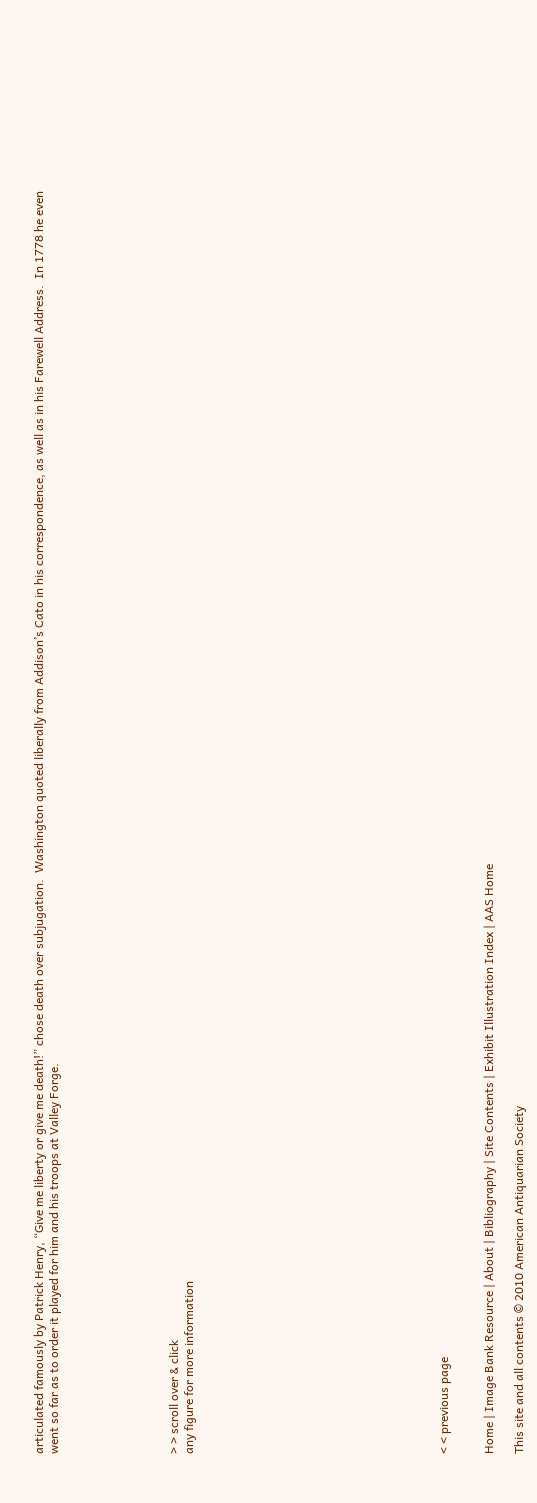articulated famously by Patrick Henry, “Give me liberty or give me death!” chose death over subjugation.  Washington quoted liberally from Addison’s Cato in his correspondence, as well as in his Farewell Address.  In 1778 he even went so far as to order it played for him and his troops at Valley Forge.







> > scroll over & click
any figure for more information
















< < previous page


Home | Image Bank Resource | About | Bibliography | Site Contents | Exhibit Illustration Index | AAS Home

This site and all contents © 2010 American Antiquarian Society